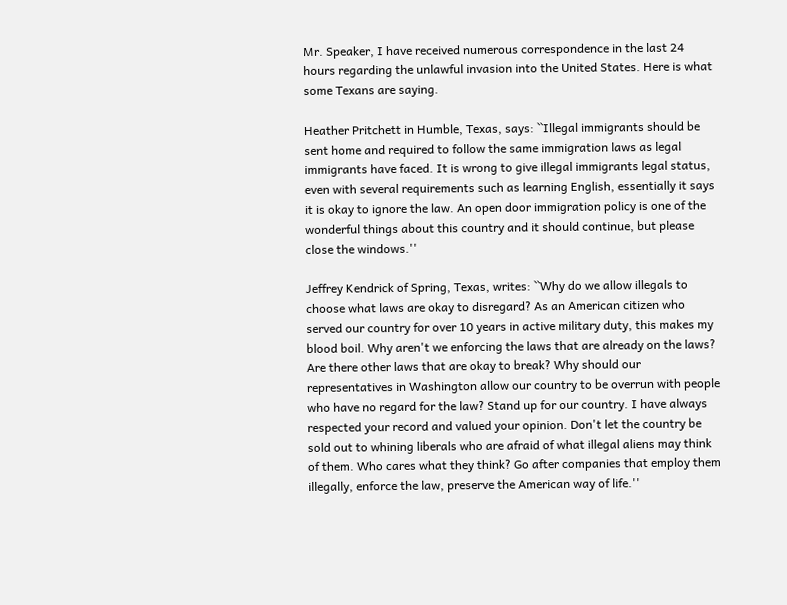Mr. Speaker, I have received numerous correspondence in the last 24 hours regarding the unlawful invasion into the United States. Here is what some Texans are saying.

Heather Pritchett in Humble, Texas, says: ``Illegal immigrants should be sent home and required to follow the same immigration laws as legal immigrants have faced. It is wrong to give illegal immigrants legal status, even with several requirements such as learning English, essentially it says it is okay to ignore the law. An open door immigration policy is one of the wonderful things about this country and it should continue, but please close the windows.''

Jeffrey Kendrick of Spring, Texas, writes: ``Why do we allow illegals to choose what laws are okay to disregard? As an American citizen who served our country for over 10 years in active military duty, this makes my blood boil. Why aren't we enforcing the laws that are already on the laws? Are there other laws that are okay to break? Why should our representatives in Washington allow our country to be overrun with people who have no regard for the law? Stand up for our country. I have always respected your record and valued your opinion. Don't let the country be sold out to whining liberals who are afraid of what illegal aliens may think of them. Who cares what they think? Go after companies that employ them illegally, enforce the law, preserve the American way of life.''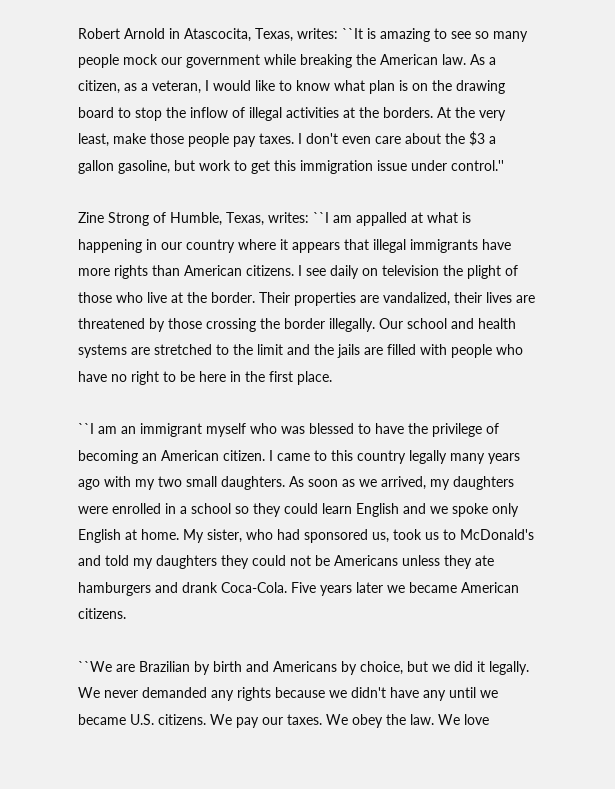Robert Arnold in Atascocita, Texas, writes: ``It is amazing to see so many people mock our government while breaking the American law. As a citizen, as a veteran, I would like to know what plan is on the drawing board to stop the inflow of illegal activities at the borders. At the very least, make those people pay taxes. I don't even care about the $3 a gallon gasoline, but work to get this immigration issue under control.''

Zine Strong of Humble, Texas, writes: ``I am appalled at what is happening in our country where it appears that illegal immigrants have more rights than American citizens. I see daily on television the plight of those who live at the border. Their properties are vandalized, their lives are threatened by those crossing the border illegally. Our school and health systems are stretched to the limit and the jails are filled with people who have no right to be here in the first place.

``I am an immigrant myself who was blessed to have the privilege of becoming an American citizen. I came to this country legally many years ago with my two small daughters. As soon as we arrived, my daughters were enrolled in a school so they could learn English and we spoke only English at home. My sister, who had sponsored us, took us to McDonald's and told my daughters they could not be Americans unless they ate hamburgers and drank Coca-Cola. Five years later we became American citizens.

``We are Brazilian by birth and Americans by choice, but we did it legally. We never demanded any rights because we didn't have any until we became U.S. citizens. We pay our taxes. We obey the law. We love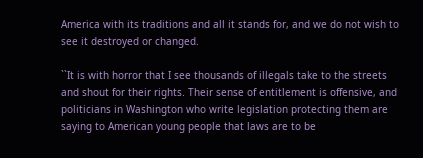America with its traditions and all it stands for, and we do not wish to see it destroyed or changed.

``It is with horror that I see thousands of illegals take to the streets and shout for their rights. Their sense of entitlement is offensive, and politicians in Washington who write legislation protecting them are saying to American young people that laws are to be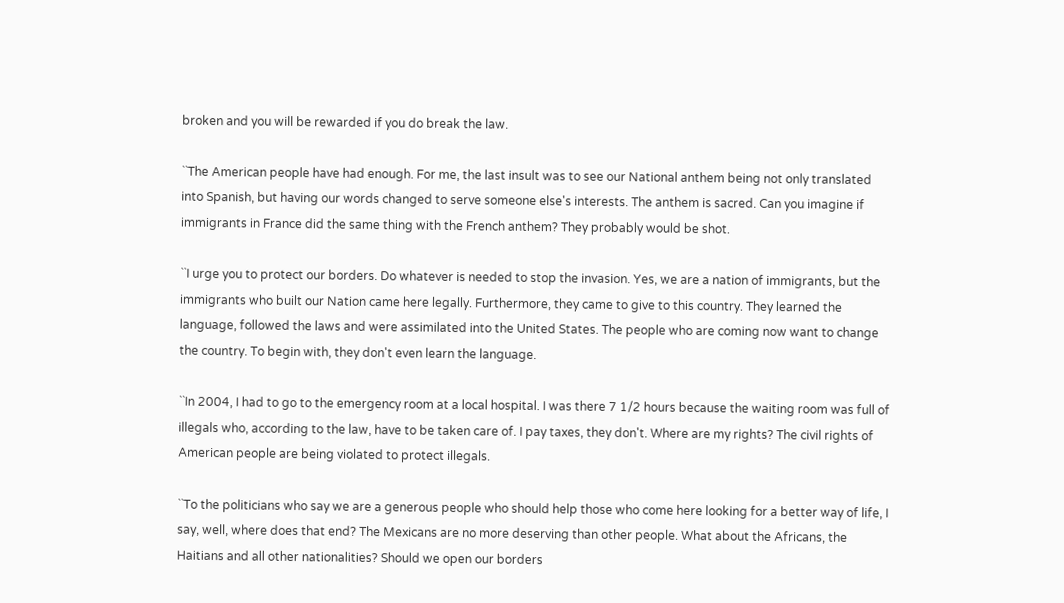broken and you will be rewarded if you do break the law.

``The American people have had enough. For me, the last insult was to see our National anthem being not only translated into Spanish, but having our words changed to serve someone else's interests. The anthem is sacred. Can you imagine if immigrants in France did the same thing with the French anthem? They probably would be shot.

``I urge you to protect our borders. Do whatever is needed to stop the invasion. Yes, we are a nation of immigrants, but the immigrants who built our Nation came here legally. Furthermore, they came to give to this country. They learned the language, followed the laws and were assimilated into the United States. The people who are coming now want to change the country. To begin with, they don't even learn the language.

``In 2004, I had to go to the emergency room at a local hospital. I was there 7 1/2 hours because the waiting room was full of illegals who, according to the law, have to be taken care of. I pay taxes, they don't. Where are my rights? The civil rights of American people are being violated to protect illegals.

``To the politicians who say we are a generous people who should help those who come here looking for a better way of life, I say, well, where does that end? The Mexicans are no more deserving than other people. What about the Africans, the Haitians and all other nationalities? Should we open our borders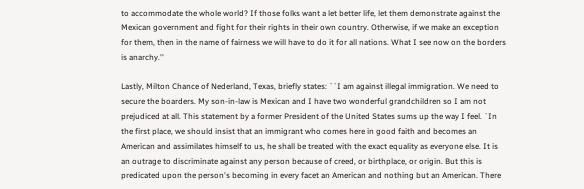to accommodate the whole world? If those folks want a let better life, let them demonstrate against the Mexican government and fight for their rights in their own country. Otherwise, if we make an exception for them, then in the name of fairness we will have to do it for all nations. What I see now on the borders is anarchy.''

Lastly, Milton Chance of Nederland, Texas, briefly states: ``I am against illegal immigration. We need to secure the boarders. My son-in-law is Mexican and I have two wonderful grandchildren so I am not prejudiced at all. This statement by a former President of the United States sums up the way I feel. `In the first place, we should insist that an immigrant who comes here in good faith and becomes an American and assimilates himself to us, he shall be treated with the exact equality as everyone else. It is an outrage to discriminate against any person because of creed, or birthplace, or origin. But this is predicated upon the person's becoming in every facet an American and nothing but an American. There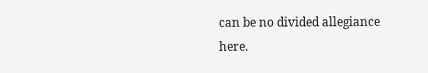can be no divided allegiance here.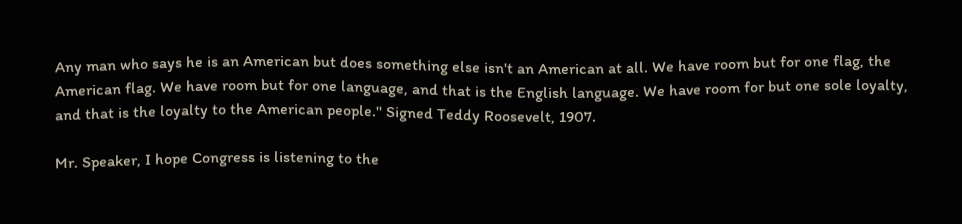Any man who says he is an American but does something else isn't an American at all. We have room but for one flag, the American flag. We have room but for one language, and that is the English language. We have room for but one sole loyalty, and that is the loyalty to the American people.'' Signed Teddy Roosevelt, 1907.

Mr. Speaker, I hope Congress is listening to the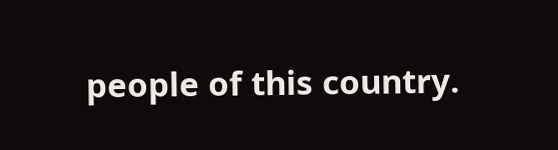people of this country.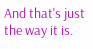And that's just the way it is.